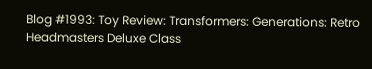Blog #1993: Toy Review: Transformers: Generations: Retro Headmasters Deluxe Class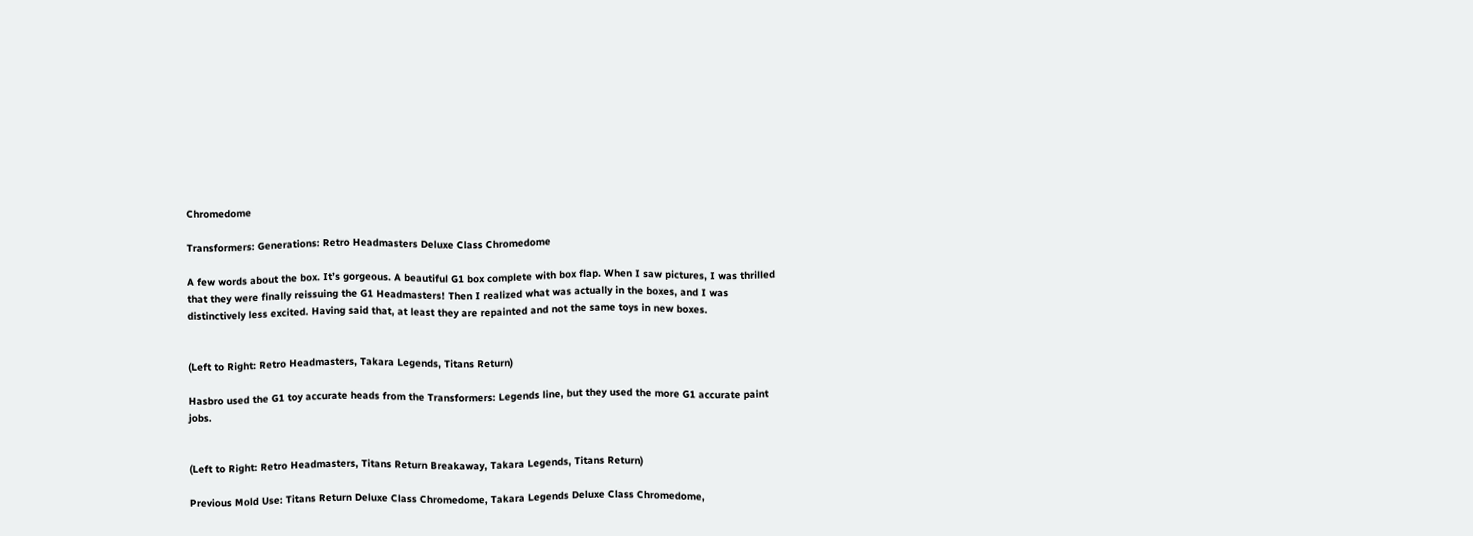Chromedome

Transformers: Generations: Retro Headmasters Deluxe Class Chromedome

A few words about the box. It’s gorgeous. A beautiful G1 box complete with box flap. When I saw pictures, I was thrilled that they were finally reissuing the G1 Headmasters! Then I realized what was actually in the boxes, and I was distinctively less excited. Having said that, at least they are repainted and not the same toys in new boxes.


(Left to Right: Retro Headmasters, Takara Legends, Titans Return)

Hasbro used the G1 toy accurate heads from the Transformers: Legends line, but they used the more G1 accurate paint jobs.


(Left to Right: Retro Headmasters, Titans Return Breakaway, Takara Legends, Titans Return)

Previous Mold Use: Titans Return Deluxe Class Chromedome, Takara Legends Deluxe Class Chromedome,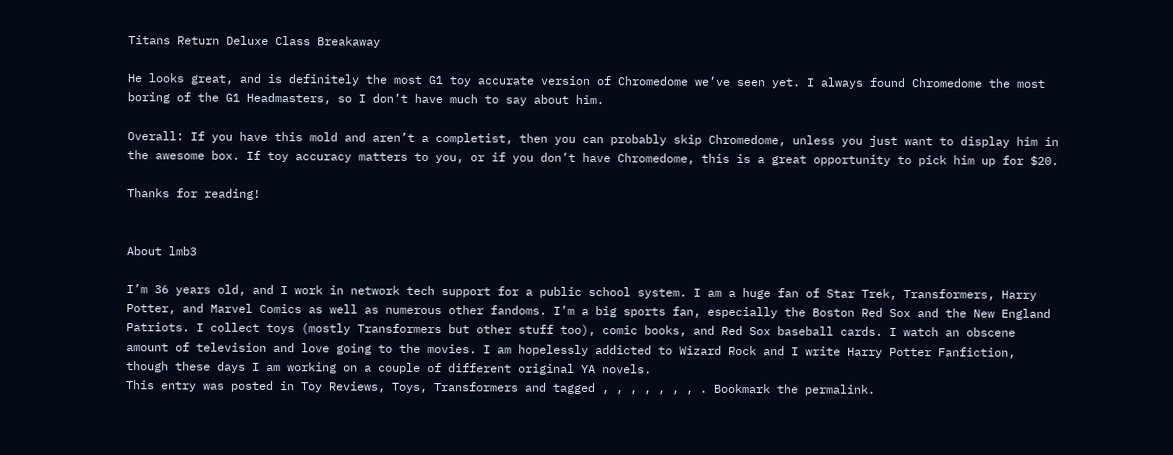Titans Return Deluxe Class Breakaway

He looks great, and is definitely the most G1 toy accurate version of Chromedome we’ve seen yet. I always found Chromedome the most boring of the G1 Headmasters, so I don’t have much to say about him.

Overall: If you have this mold and aren’t a completist, then you can probably skip Chromedome, unless you just want to display him in the awesome box. If toy accuracy matters to you, or if you don’t have Chromedome, this is a great opportunity to pick him up for $20.

Thanks for reading!


About lmb3

I’m 36 years old, and I work in network tech support for a public school system. I am a huge fan of Star Trek, Transformers, Harry Potter, and Marvel Comics as well as numerous other fandoms. I’m a big sports fan, especially the Boston Red Sox and the New England Patriots. I collect toys (mostly Transformers but other stuff too), comic books, and Red Sox baseball cards. I watch an obscene amount of television and love going to the movies. I am hopelessly addicted to Wizard Rock and I write Harry Potter Fanfiction, though these days I am working on a couple of different original YA novels.
This entry was posted in Toy Reviews, Toys, Transformers and tagged , , , , , , , . Bookmark the permalink.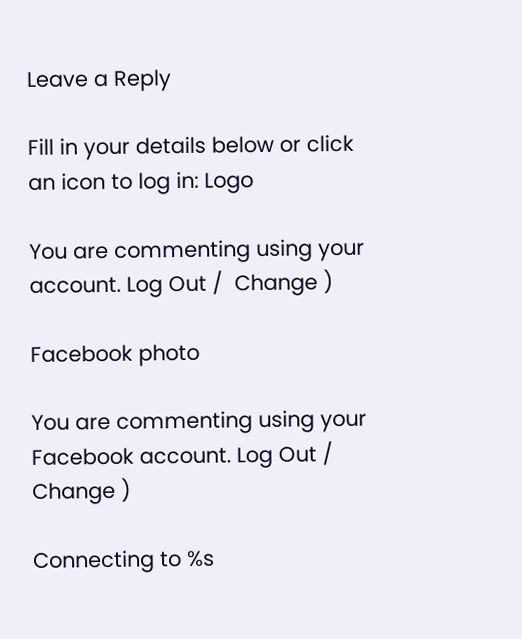Leave a Reply

Fill in your details below or click an icon to log in: Logo

You are commenting using your account. Log Out /  Change )

Facebook photo

You are commenting using your Facebook account. Log Out /  Change )

Connecting to %s